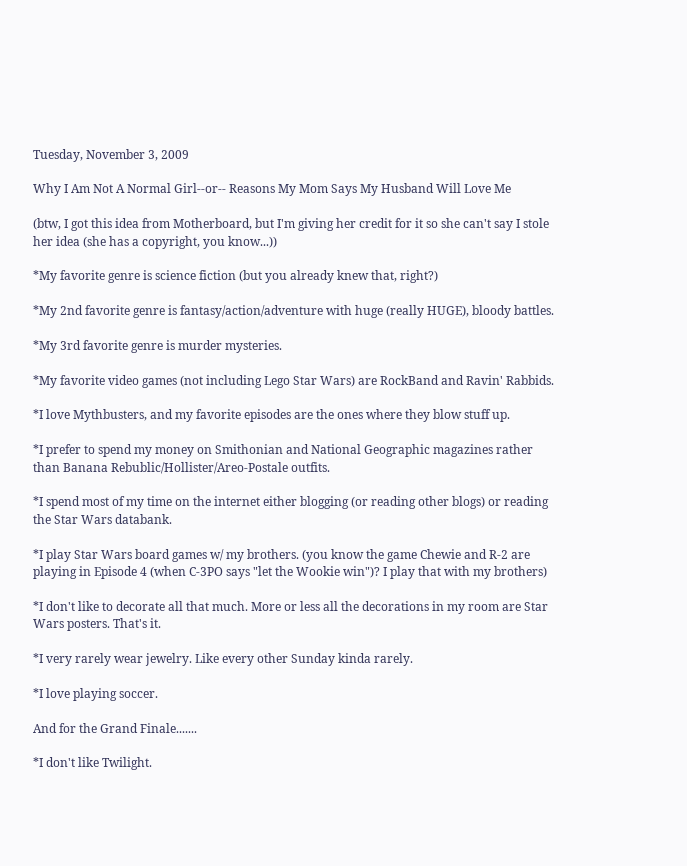Tuesday, November 3, 2009

Why I Am Not A Normal Girl--or-- Reasons My Mom Says My Husband Will Love Me

(btw, I got this idea from Motherboard, but I'm giving her credit for it so she can't say I stole her idea (she has a copyright, you know...))

*My favorite genre is science fiction (but you already knew that, right?)

*My 2nd favorite genre is fantasy/action/adventure with huge (really HUGE), bloody battles.

*My 3rd favorite genre is murder mysteries.

*My favorite video games (not including Lego Star Wars) are RockBand and Ravin' Rabbids.

*I love Mythbusters, and my favorite episodes are the ones where they blow stuff up.

*I prefer to spend my money on Smithonian and National Geographic magazines rather than Banana Rebublic/Hollister/Areo-Postale outfits.

*I spend most of my time on the internet either blogging (or reading other blogs) or reading the Star Wars databank.

*I play Star Wars board games w/ my brothers. (you know the game Chewie and R-2 are playing in Episode 4 (when C-3PO says "let the Wookie win")? I play that with my brothers)

*I don't like to decorate all that much. More or less all the decorations in my room are Star Wars posters. That's it.

*I very rarely wear jewelry. Like every other Sunday kinda rarely.

*I love playing soccer.

And for the Grand Finale.......

*I don't like Twilight.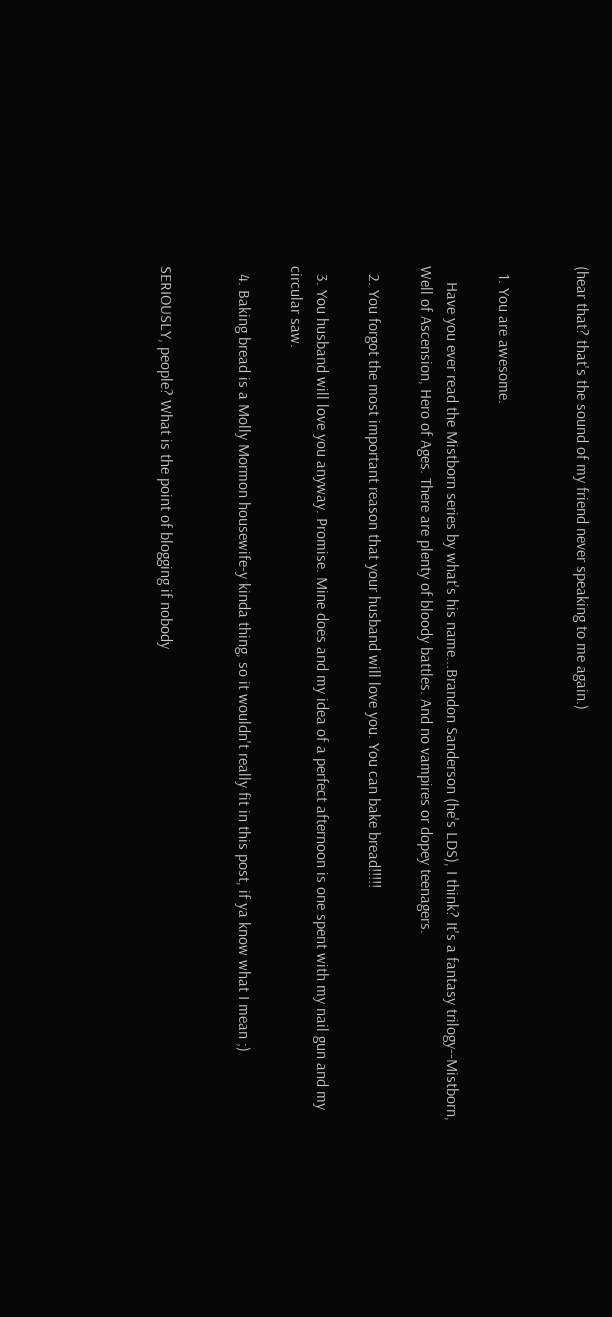(hear that? that's the sound of my friend never speaking to me again.)


  1. You are awesome.

    Have you ever read the Mistborn series by what's his name...Brandon Sanderson (he's LDS), I think? It's a fantasy trilogy--Mistborn, Well of Ascension, Hero of Ages. There are plenty of bloody battles. And no vampires or dopey teenagers.

  2. You forgot the most important reason that your husband will love you. You can bake bread!!!!!

  3. You husband will love you anyway. Promise. Mine does and my idea of a perfect afternoon is one spent with my nail gun and my circular saw.

  4. Baking bread is a Molly Mormon housewife-y kinda thing, so it wouldn't really fit in this post, if ya know what I mean ;)


SERIOUSLY, people? What is the point of blogging if nobody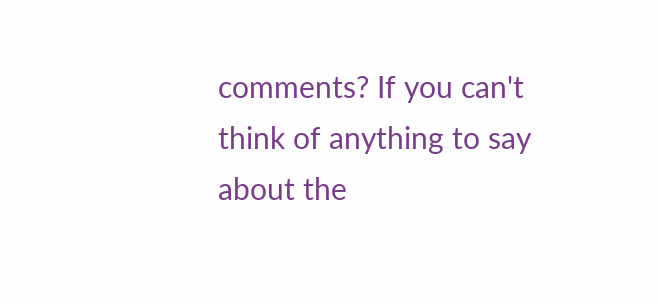comments? If you can't think of anything to say about the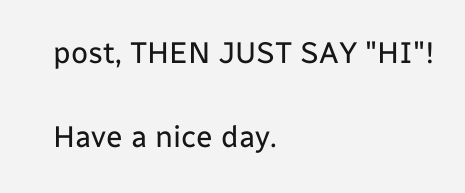post, THEN JUST SAY "HI"!

Have a nice day.